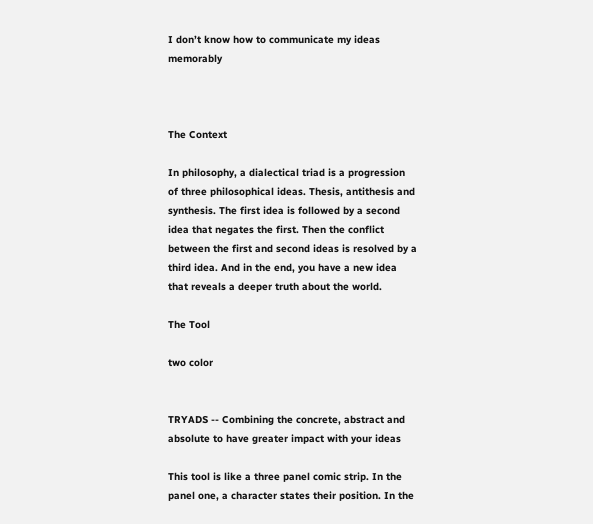I don’t know how to communicate my ideas memorably



The Context

In philosophy, a dialectical triad is a progression of three philosophical ideas. Thesis, antithesis and synthesis. The first idea is followed by a second idea that negates the first. Then the conflict between the first and second ideas is resolved by a third idea. And in the end, you have a new idea that reveals a deeper truth about the world.

The Tool

two color


TRYADS -- Combining the concrete, abstract and absolute to have greater impact with your ideas

This tool is like a three panel comic strip. In the panel one, a character states their position. In the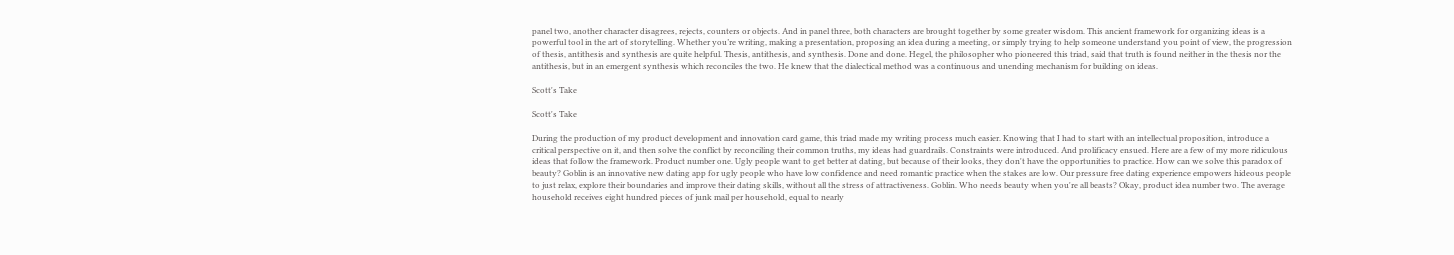panel two, another character disagrees, rejects, counters or objects. And in panel three, both characters are brought together by some greater wisdom. This ancient framework for organizing ideas is a powerful tool in the art of storytelling. Whether you’re writing, making a presentation, proposing an idea during a meeting, or simply trying to help someone understand you point of view, the progression of thesis, antithesis and synthesis are quite helpful. Thesis, antithesis, and synthesis. Done and done. Hegel, the philosopher who pioneered this triad, said that truth is found neither in the thesis nor the antithesis, but in an emergent synthesis which reconciles the two. He knew that the dialectical method was a continuous and unending mechanism for building on ideas.

Scott's Take

Scott's Take

During the production of my product development and innovation card game, this triad made my writing process much easier. Knowing that I had to start with an intellectual proposition, introduce a critical perspective on it, and then solve the conflict by reconciling their common truths, my ideas had guardrails. Constraints were introduced. And prolificacy ensued. Here are a few of my more ridiculous ideas that follow the framework. Product number one. Ugly people want to get better at dating, but because of their looks, they don't have the opportunities to practice. How can we solve this paradox of beauty? Goblin is an innovative new dating app for ugly people who have low confidence and need romantic practice when the stakes are low. Our pressure free dating experience empowers hideous people to just relax, explore their boundaries and improve their dating skills, without all the stress of attractiveness. Goblin. Who needs beauty when you're all beasts? Okay, product idea number two. The average household receives eight hundred pieces of junk mail per household, equal to nearly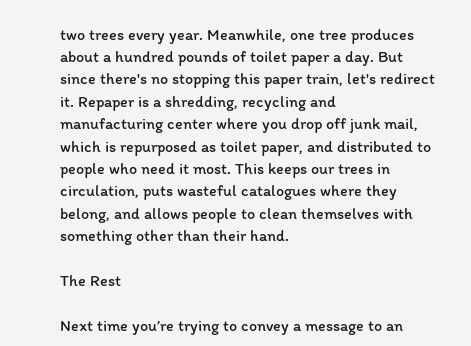two trees every year. Meanwhile, one tree produces about a hundred pounds of toilet paper a day. But since there's no stopping this paper train, let's redirect it. Repaper is a shredding, recycling and manufacturing center where you drop off junk mail, which is repurposed as toilet paper, and distributed to people who need it most. This keeps our trees in circulation, puts wasteful catalogues where they belong, and allows people to clean themselves with something other than their hand.

The Rest

Next time you’re trying to convey a message to an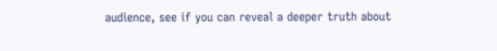audience, see if you can reveal a deeper truth about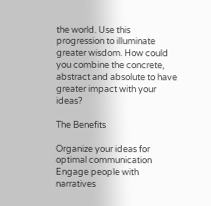the world. Use this progression to illuminate greater wisdom. How could you combine the concrete, abstract and absolute to have greater impact with your ideas?

The Benefits

Organize your ideas for optimal communication
Engage people with narratives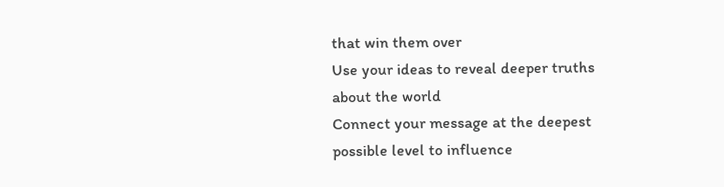that win them over
Use your ideas to reveal deeper truths about the world
Connect your message at the deepest possible level to influence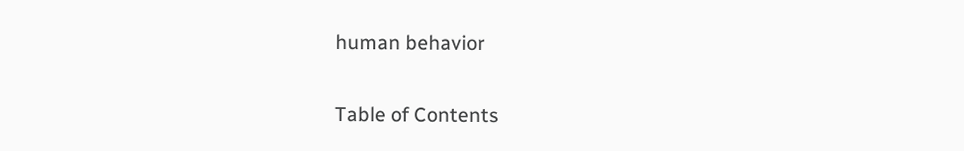human behavior

Table of Contents